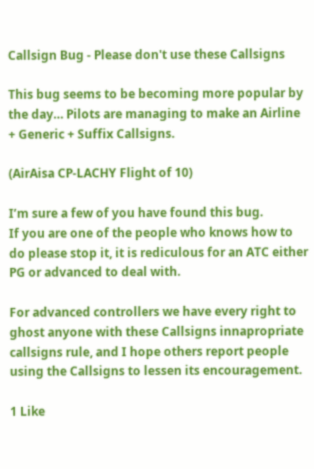Callsign Bug - Please don't use these Callsigns

This bug seems to be becoming more popular by the day… Pilots are managing to make an Airline + Generic + Suffix Callsigns.

(AirAisa CP-LACHY Flight of 10)

I’m sure a few of you have found this bug.
If you are one of the people who knows how to do please stop it, it is rediculous for an ATC either PG or advanced to deal with.

For advanced controllers we have every right to ghost anyone with these Callsigns innapropriate callsigns rule, and I hope others report people using the Callsigns to lessen its encouragement.

1 Like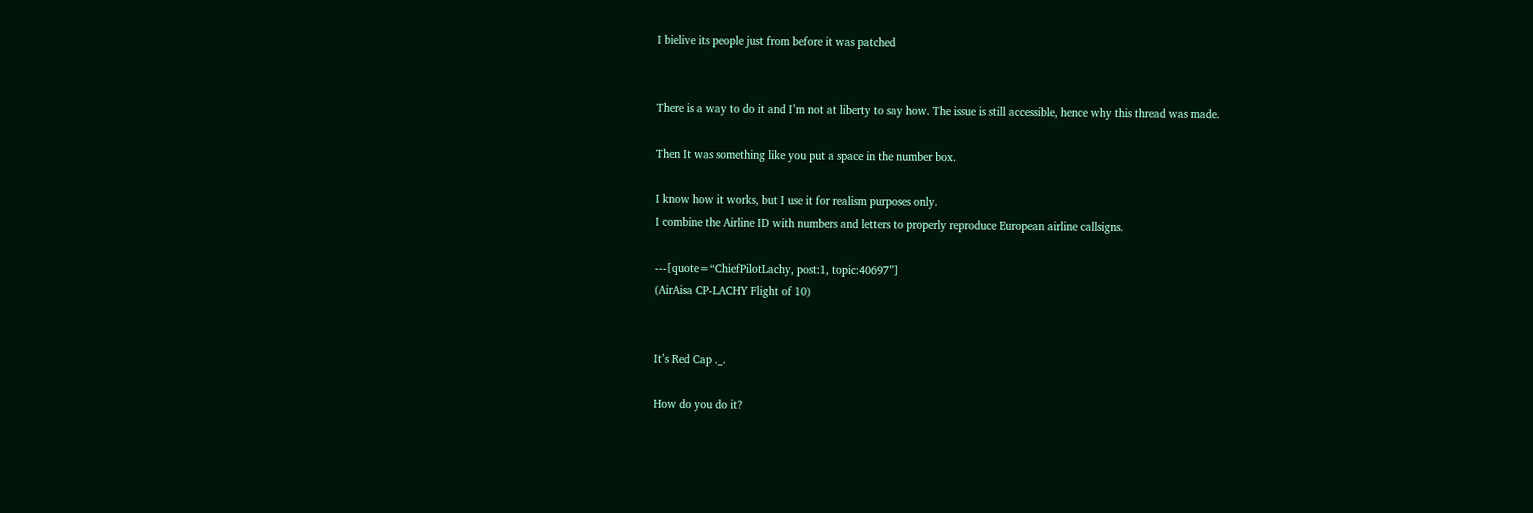I bielive its people just from before it was patched


There is a way to do it and I’m not at liberty to say how. The issue is still accessible, hence why this thread was made.

Then It was something like you put a space in the number box.

I know how it works, but I use it for realism purposes only.
I combine the Airline ID with numbers and letters to properly reproduce European airline callsigns.

---[quote=“ChiefPilotLachy, post:1, topic:40697”]
(AirAisa CP-LACHY Flight of 10)


It’s Red Cap ._.

How do you do it?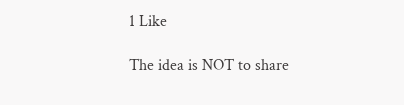1 Like

The idea is NOT to share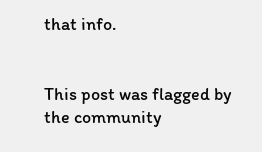that info.


This post was flagged by the community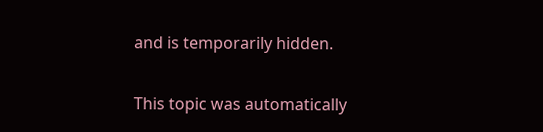and is temporarily hidden.

This topic was automatically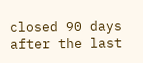closed 90 days after the last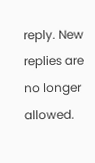reply. New replies are no longer allowed.